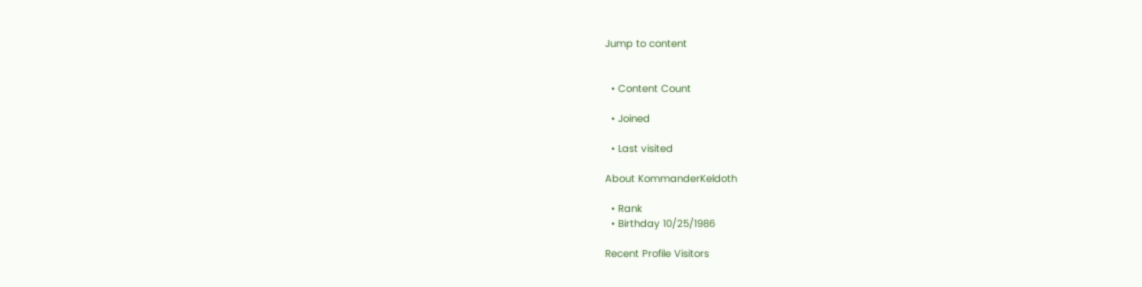Jump to content


  • Content Count

  • Joined

  • Last visited

About KommanderKeldoth

  • Rank
  • Birthday 10/25/1986

Recent Profile Visitors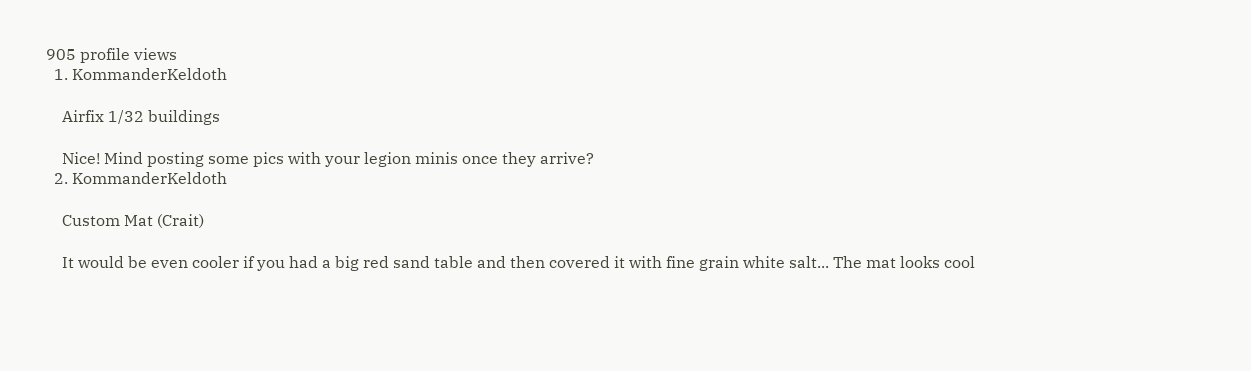905 profile views
  1. KommanderKeldoth

    Airfix 1/32 buildings

    Nice! Mind posting some pics with your legion minis once they arrive?
  2. KommanderKeldoth

    Custom Mat (Crait)

    It would be even cooler if you had a big red sand table and then covered it with fine grain white salt... The mat looks cool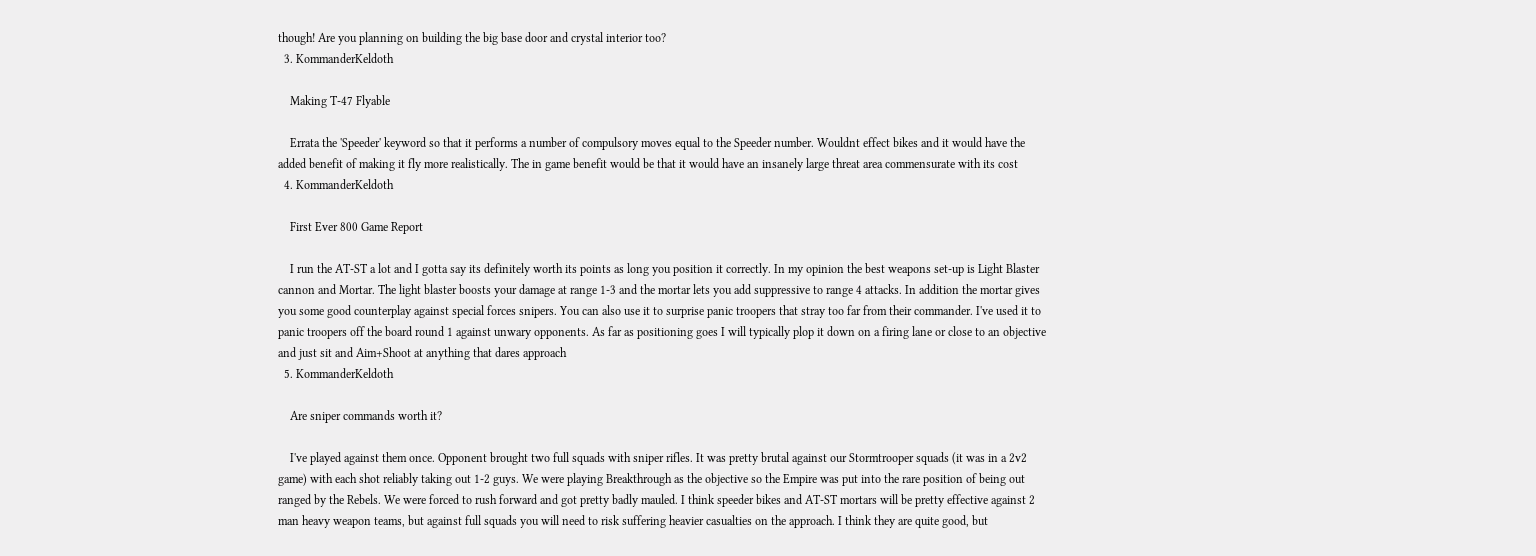though! Are you planning on building the big base door and crystal interior too?
  3. KommanderKeldoth

    Making T-47 Flyable

    Errata the 'Speeder' keyword so that it performs a number of compulsory moves equal to the Speeder number. Wouldnt effect bikes and it would have the added benefit of making it fly more realistically. The in game benefit would be that it would have an insanely large threat area commensurate with its cost
  4. KommanderKeldoth

    First Ever 800 Game Report

    I run the AT-ST a lot and I gotta say its definitely worth its points as long you position it correctly. In my opinion the best weapons set-up is Light Blaster cannon and Mortar. The light blaster boosts your damage at range 1-3 and the mortar lets you add suppressive to range 4 attacks. In addition the mortar gives you some good counterplay against special forces snipers. You can also use it to surprise panic troopers that stray too far from their commander. I've used it to panic troopers off the board round 1 against unwary opponents. As far as positioning goes I will typically plop it down on a firing lane or close to an objective and just sit and Aim+Shoot at anything that dares approach
  5. KommanderKeldoth

    Are sniper commands worth it?

    I've played against them once. Opponent brought two full squads with sniper rifles. It was pretty brutal against our Stormtrooper squads (it was in a 2v2 game) with each shot reliably taking out 1-2 guys. We were playing Breakthrough as the objective so the Empire was put into the rare position of being out ranged by the Rebels. We were forced to rush forward and got pretty badly mauled. I think speeder bikes and AT-ST mortars will be pretty effective against 2 man heavy weapon teams, but against full squads you will need to risk suffering heavier casualties on the approach. I think they are quite good, but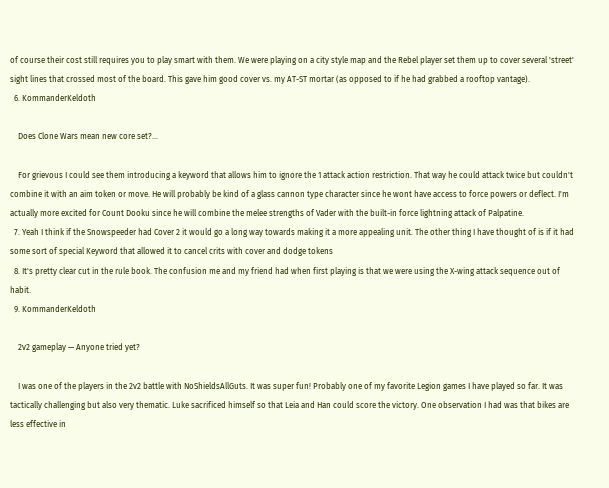of course their cost still requires you to play smart with them. We were playing on a city style map and the Rebel player set them up to cover several 'street' sight lines that crossed most of the board. This gave him good cover vs. my AT-ST mortar (as opposed to if he had grabbed a rooftop vantage).
  6. KommanderKeldoth

    Does Clone Wars mean new core set?...

    For grievous I could see them introducing a keyword that allows him to ignore the 1 attack action restriction. That way he could attack twice but couldn't combine it with an aim token or move. He will probably be kind of a glass cannon type character since he wont have access to force powers or deflect. I'm actually more excited for Count Dooku since he will combine the melee strengths of Vader with the built-in force lightning attack of Palpatine.
  7. Yeah I think if the Snowspeeder had Cover 2 it would go a long way towards making it a more appealing unit. The other thing I have thought of is if it had some sort of special Keyword that allowed it to cancel crits with cover and dodge tokens
  8. It's pretty clear cut in the rule book. The confusion me and my friend had when first playing is that we were using the X-wing attack sequence out of habit.
  9. KommanderKeldoth

    2v2 gameplay — Anyone tried yet?

    I was one of the players in the 2v2 battle with NoShieldsAllGuts. It was super fun! Probably one of my favorite Legion games I have played so far. It was tactically challenging but also very thematic. Luke sacrificed himself so that Leia and Han could score the victory. One observation I had was that bikes are less effective in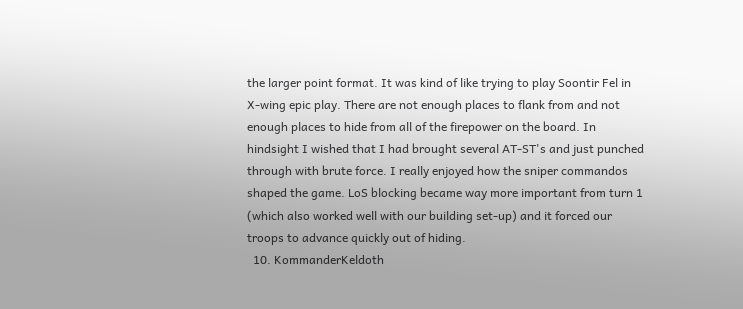the larger point format. It was kind of like trying to play Soontir Fel in X-wing epic play. There are not enough places to flank from and not enough places to hide from all of the firepower on the board. In hindsight I wished that I had brought several AT-ST's and just punched through with brute force. I really enjoyed how the sniper commandos shaped the game. LoS blocking became way more important from turn 1 (which also worked well with our building set-up) and it forced our troops to advance quickly out of hiding.
  10. KommanderKeldoth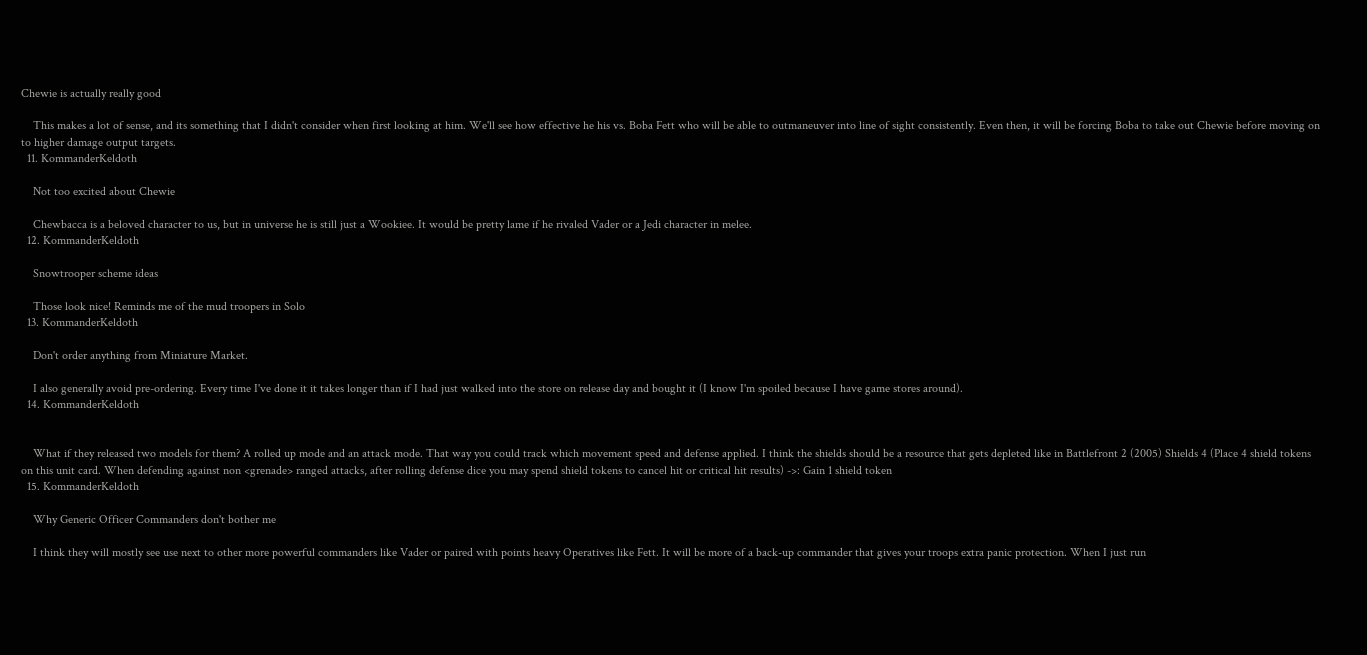Chewie is actually really good

    This makes a lot of sense, and its something that I didn't consider when first looking at him. We'll see how effective he his vs. Boba Fett who will be able to outmaneuver into line of sight consistently. Even then, it will be forcing Boba to take out Chewie before moving on to higher damage output targets.
  11. KommanderKeldoth

    Not too excited about Chewie

    Chewbacca is a beloved character to us, but in universe he is still just a Wookiee. It would be pretty lame if he rivaled Vader or a Jedi character in melee.
  12. KommanderKeldoth

    Snowtrooper scheme ideas

    Those look nice! Reminds me of the mud troopers in Solo
  13. KommanderKeldoth

    Don't order anything from Miniature Market.

    I also generally avoid pre-ordering. Every time I've done it it takes longer than if I had just walked into the store on release day and bought it (I know I'm spoiled because I have game stores around).
  14. KommanderKeldoth


    What if they released two models for them? A rolled up mode and an attack mode. That way you could track which movement speed and defense applied. I think the shields should be a resource that gets depleted like in Battlefront 2 (2005) Shields 4 (Place 4 shield tokens on this unit card. When defending against non <grenade> ranged attacks, after rolling defense dice you may spend shield tokens to cancel hit or critical hit results) ->: Gain 1 shield token
  15. KommanderKeldoth

    Why Generic Officer Commanders don't bother me

    I think they will mostly see use next to other more powerful commanders like Vader or paired with points heavy Operatives like Fett. It will be more of a back-up commander that gives your troops extra panic protection. When I just run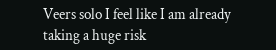Veers solo I feel like I am already taking a huge risk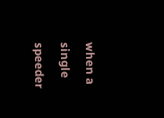when a single speeder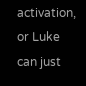activation, or Luke can just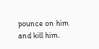pounce on him and kill him.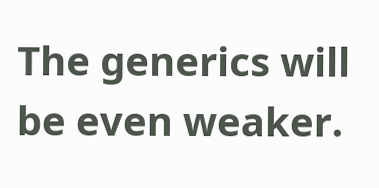The generics will be even weaker.